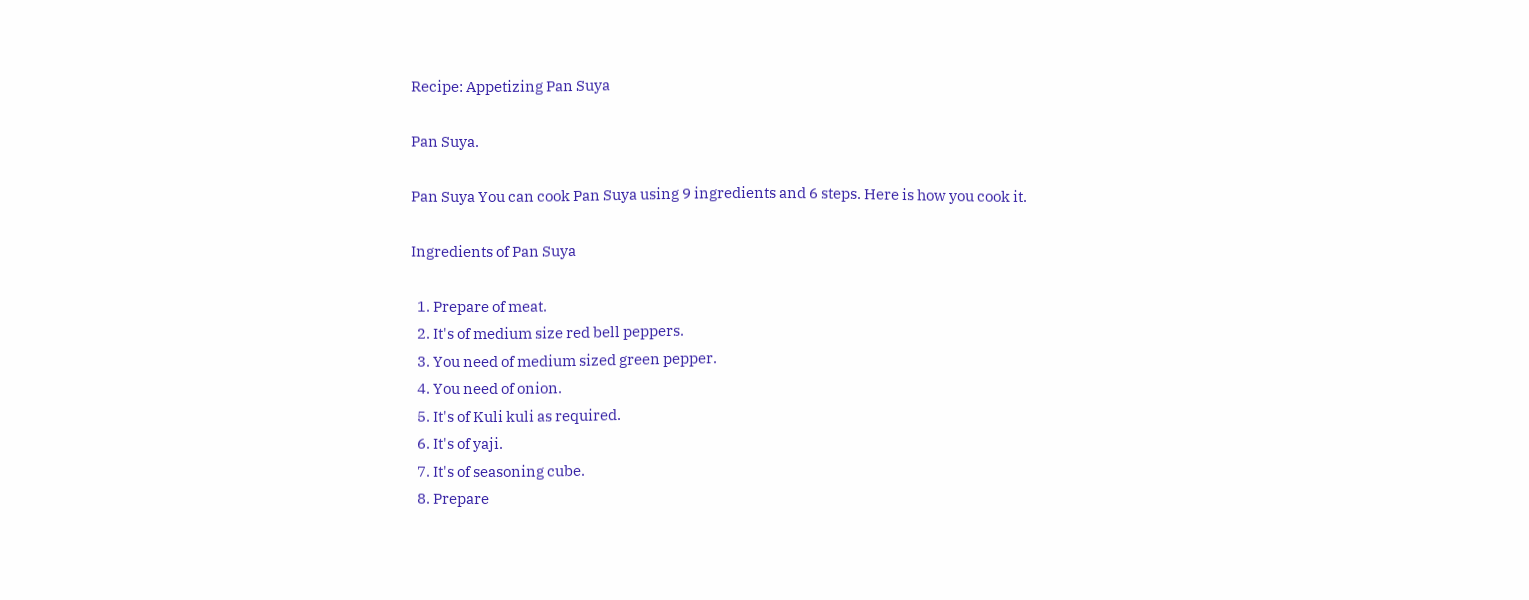Recipe: Appetizing Pan Suya

Pan Suya.

Pan Suya You can cook Pan Suya using 9 ingredients and 6 steps. Here is how you cook it.

Ingredients of Pan Suya

  1. Prepare of meat.
  2. It's of medium size red bell peppers.
  3. You need of medium sized green pepper.
  4. You need of onion.
  5. It's of Kuli kuli as required.
  6. It's of yaji.
  7. It's of seasoning cube.
  8. Prepare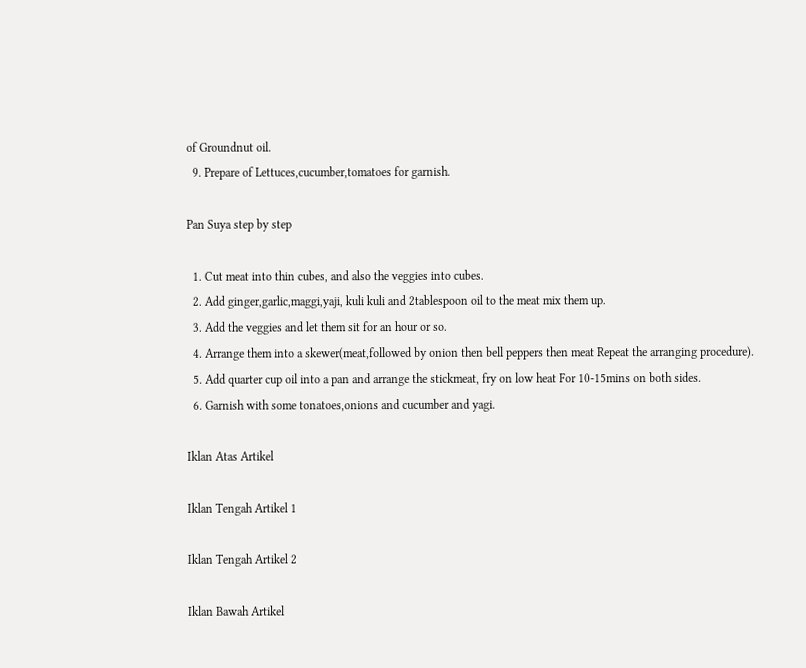of Groundnut oil.
  9. Prepare of Lettuces,cucumber,tomatoes for garnish.

Pan Suya step by step

  1. Cut meat into thin cubes, and also the veggies into cubes.
  2. Add ginger,garlic,maggi,yaji, kuli kuli and 2tablespoon oil to the meat mix them up.
  3. Add the veggies and let them sit for an hour or so.
  4. Arrange them into a skewer(meat,followed by onion then bell peppers then meat Repeat the arranging procedure).
  5. Add quarter cup oil into a pan and arrange the stickmeat, fry on low heat For 10-15mins on both sides.
  6. Garnish with some tonatoes,onions and cucumber and yagi.

Iklan Atas Artikel

Iklan Tengah Artikel 1

Iklan Tengah Artikel 2

Iklan Bawah Artikel